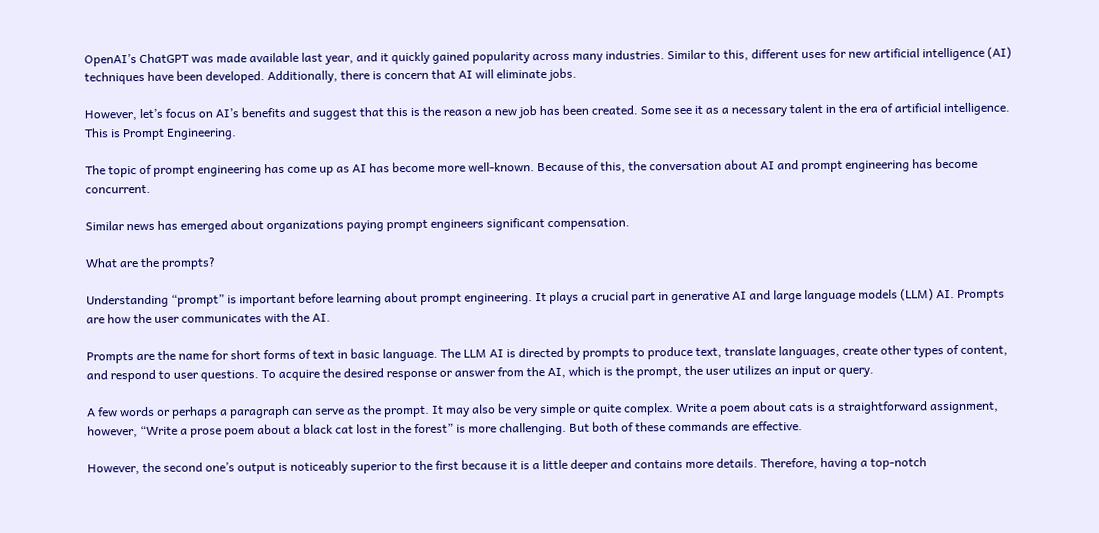OpenAI’s ChatGPT was made available last year, and it quickly gained popularity across many industries. Similar to this, different uses for new artificial intelligence (AI) techniques have been developed. Additionally, there is concern that AI will eliminate jobs.

However, let’s focus on AI’s benefits and suggest that this is the reason a new job has been created. Some see it as a necessary talent in the era of artificial intelligence. This is Prompt Engineering.

The topic of prompt engineering has come up as AI has become more well-known. Because of this, the conversation about AI and prompt engineering has become concurrent.

Similar news has emerged about organizations paying prompt engineers significant compensation.

What are the prompts?

Understanding “prompt” is important before learning about prompt engineering. It plays a crucial part in generative AI and large language models (LLM) AI. Prompts are how the user communicates with the AI.

Prompts are the name for short forms of text in basic language. The LLM AI is directed by prompts to produce text, translate languages, create other types of content, and respond to user questions. To acquire the desired response or answer from the AI, which is the prompt, the user utilizes an input or query.

A few words or perhaps a paragraph can serve as the prompt. It may also be very simple or quite complex. Write a poem about cats is a straightforward assignment, however, “Write a prose poem about a black cat lost in the forest” is more challenging. But both of these commands are effective.

However, the second one’s output is noticeably superior to the first because it is a little deeper and contains more details. Therefore, having a top-notch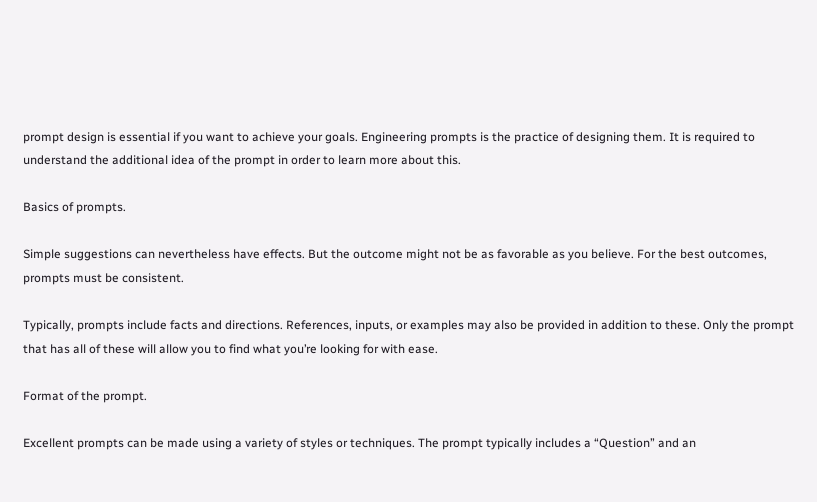prompt design is essential if you want to achieve your goals. Engineering prompts is the practice of designing them. It is required to understand the additional idea of the prompt in order to learn more about this.

Basics of prompts.

Simple suggestions can nevertheless have effects. But the outcome might not be as favorable as you believe. For the best outcomes, prompts must be consistent.

Typically, prompts include facts and directions. References, inputs, or examples may also be provided in addition to these. Only the prompt that has all of these will allow you to find what you’re looking for with ease.

Format of the prompt.

Excellent prompts can be made using a variety of styles or techniques. The prompt typically includes a “Question” and an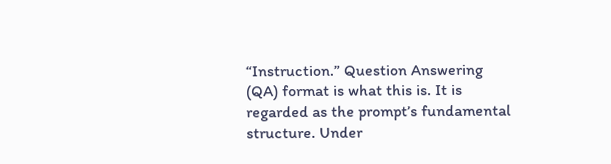“Instruction.” Question Answering (QA) format is what this is. It is regarded as the prompt’s fundamental structure. Under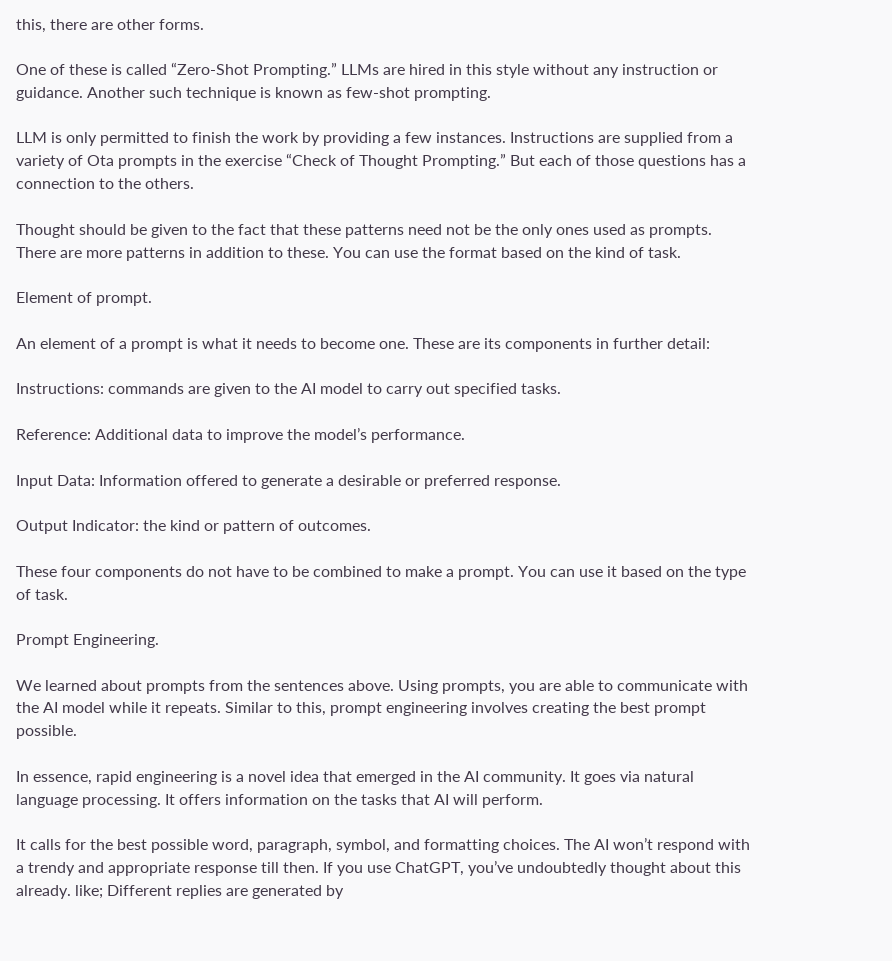this, there are other forms.

One of these is called “Zero-Shot Prompting.” LLMs are hired in this style without any instruction or guidance. Another such technique is known as few-shot prompting.

LLM is only permitted to finish the work by providing a few instances. Instructions are supplied from a variety of Ota prompts in the exercise “Check of Thought Prompting.” But each of those questions has a connection to the others.

Thought should be given to the fact that these patterns need not be the only ones used as prompts. There are more patterns in addition to these. You can use the format based on the kind of task.

Element of prompt.

An element of a prompt is what it needs to become one. These are its components in further detail:

Instructions: commands are given to the AI model to carry out specified tasks.

Reference: Additional data to improve the model’s performance.

Input Data: Information offered to generate a desirable or preferred response.

Output Indicator: the kind or pattern of outcomes.

These four components do not have to be combined to make a prompt. You can use it based on the type of task.

Prompt Engineering.

We learned about prompts from the sentences above. Using prompts, you are able to communicate with the AI model while it repeats. Similar to this, prompt engineering involves creating the best prompt possible.

In essence, rapid engineering is a novel idea that emerged in the AI community. It goes via natural language processing. It offers information on the tasks that AI will perform.

It calls for the best possible word, paragraph, symbol, and formatting choices. The AI won’t respond with a trendy and appropriate response till then. If you use ChatGPT, you’ve undoubtedly thought about this already. like; Different replies are generated by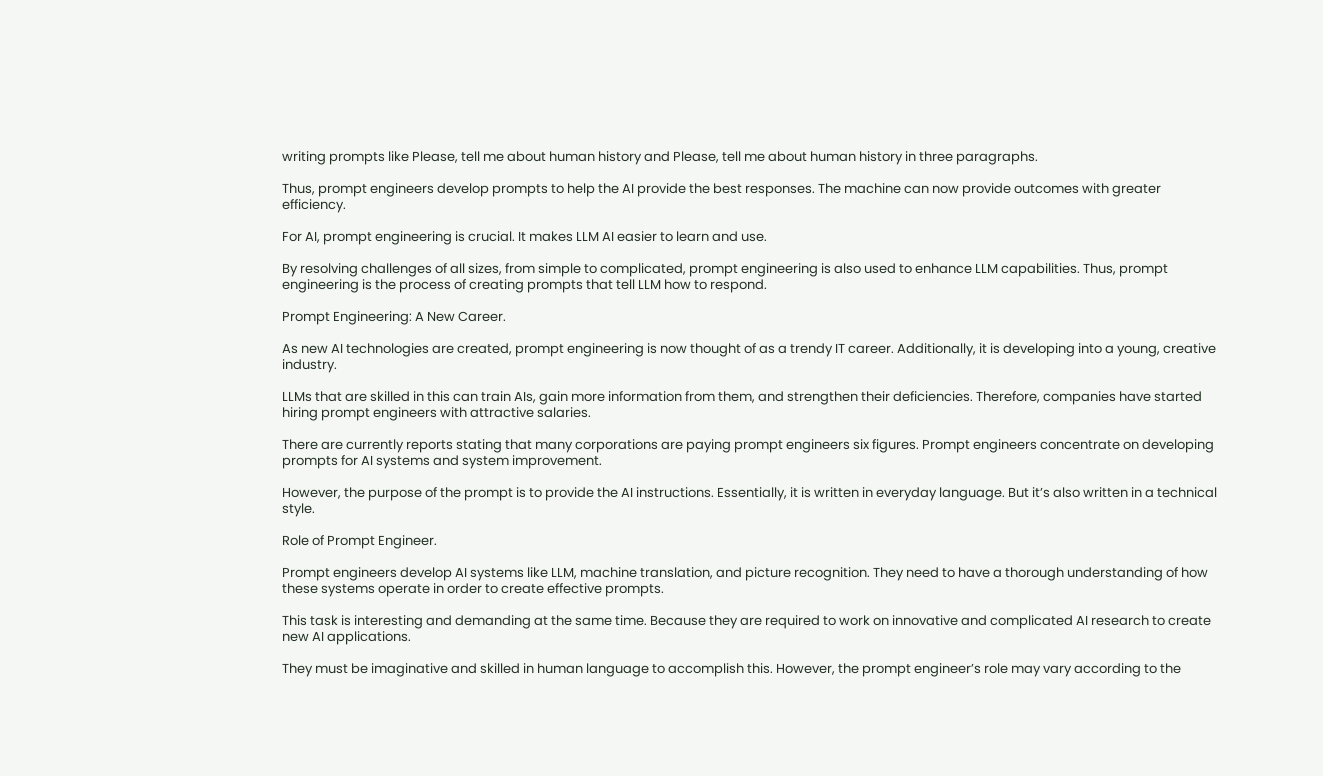writing prompts like Please, tell me about human history and Please, tell me about human history in three paragraphs.

Thus, prompt engineers develop prompts to help the AI provide the best responses. The machine can now provide outcomes with greater efficiency.

For AI, prompt engineering is crucial. It makes LLM AI easier to learn and use.

By resolving challenges of all sizes, from simple to complicated, prompt engineering is also used to enhance LLM capabilities. Thus, prompt engineering is the process of creating prompts that tell LLM how to respond.

Prompt Engineering: A New Career.

As new AI technologies are created, prompt engineering is now thought of as a trendy IT career. Additionally, it is developing into a young, creative industry.

LLMs that are skilled in this can train AIs, gain more information from them, and strengthen their deficiencies. Therefore, companies have started hiring prompt engineers with attractive salaries.

There are currently reports stating that many corporations are paying prompt engineers six figures. Prompt engineers concentrate on developing prompts for AI systems and system improvement.

However, the purpose of the prompt is to provide the AI instructions. Essentially, it is written in everyday language. But it’s also written in a technical style.

Role of Prompt Engineer.

Prompt engineers develop AI systems like LLM, machine translation, and picture recognition. They need to have a thorough understanding of how these systems operate in order to create effective prompts.

This task is interesting and demanding at the same time. Because they are required to work on innovative and complicated AI research to create new AI applications.

They must be imaginative and skilled in human language to accomplish this. However, the prompt engineer’s role may vary according to the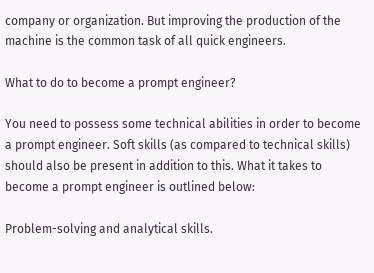company or organization. But improving the production of the machine is the common task of all quick engineers.

What to do to become a prompt engineer?

You need to possess some technical abilities in order to become a prompt engineer. Soft skills (as compared to technical skills) should also be present in addition to this. What it takes to become a prompt engineer is outlined below:

Problem-solving and analytical skills.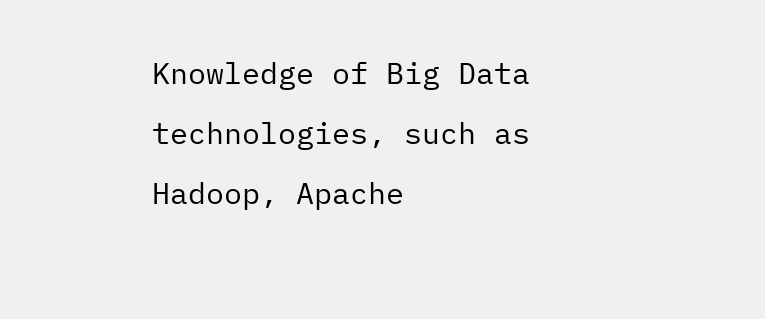Knowledge of Big Data technologies, such as Hadoop, Apache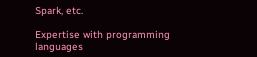Spark, etc.

Expertise with programming languages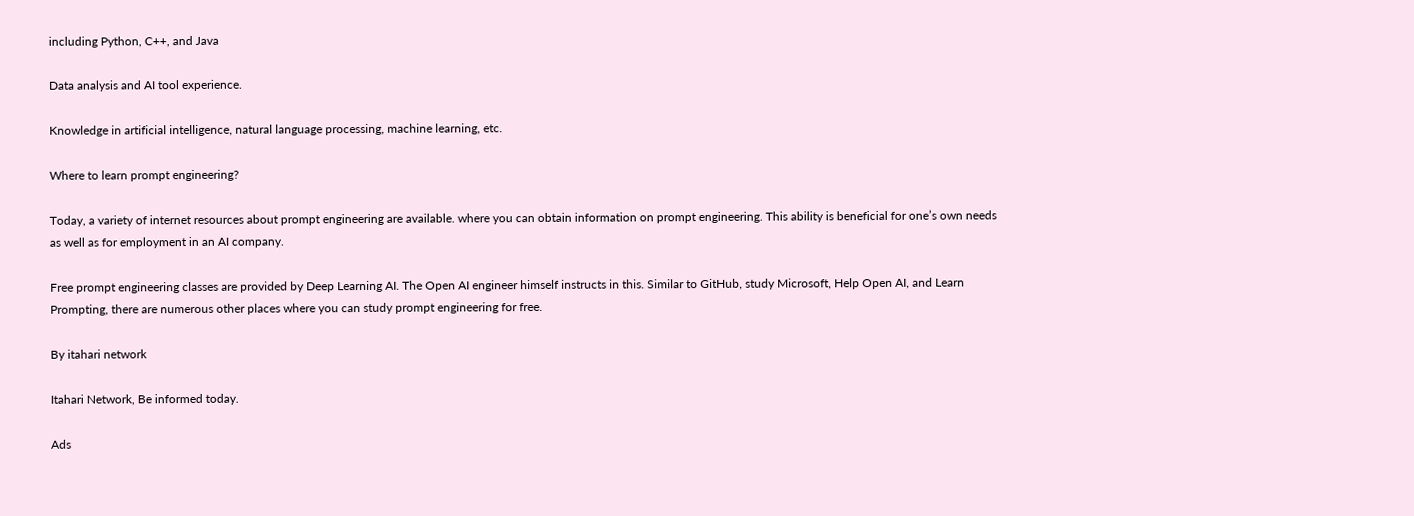including Python, C++, and Java

Data analysis and AI tool experience.

Knowledge in artificial intelligence, natural language processing, machine learning, etc.

Where to learn prompt engineering?

Today, a variety of internet resources about prompt engineering are available. where you can obtain information on prompt engineering. This ability is beneficial for one’s own needs as well as for employment in an AI company.

Free prompt engineering classes are provided by Deep Learning AI. The Open AI engineer himself instructs in this. Similar to GitHub, study Microsoft, Help Open AI, and Learn Prompting, there are numerous other places where you can study prompt engineering for free.

By itahari network

Itahari Network, Be informed today.

Ads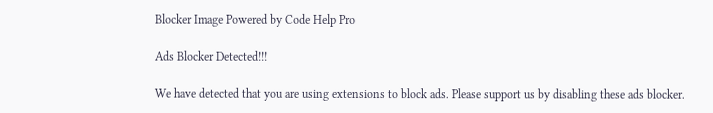Blocker Image Powered by Code Help Pro

Ads Blocker Detected!!!

We have detected that you are using extensions to block ads. Please support us by disabling these ads blocker.